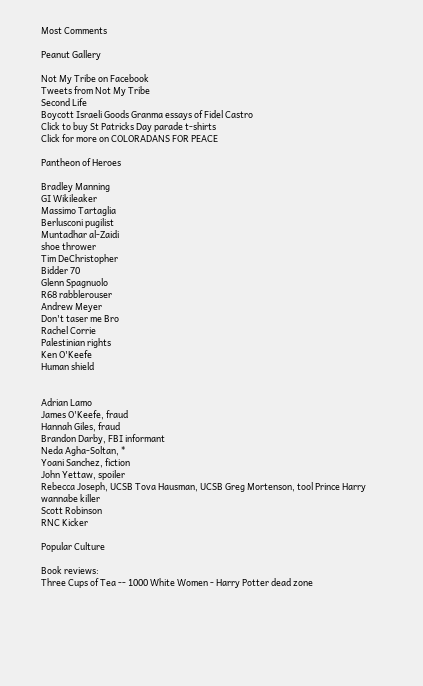Most Comments

Peanut Gallery

Not My Tribe on Facebook
Tweets from Not My Tribe
Second Life
Boycott Israeli Goods Granma essays of Fidel Castro
Click to buy St Patricks Day parade t-shirts
Click for more on COLORADANS FOR PEACE

Pantheon of Heroes

Bradley Manning
GI Wikileaker
Massimo Tartaglia
Berlusconi pugilist
Muntadhar al-Zaidi
shoe thrower
Tim DeChristopher
Bidder 70
Glenn Spagnuolo
R68 rabblerouser
Andrew Meyer
Don't taser me Bro
Rachel Corrie
Palestinian rights
Ken O'Keefe
Human shield


Adrian Lamo
James O'Keefe, fraud
Hannah Giles, fraud
Brandon Darby, FBI informant
Neda Agha-Soltan, *
Yoani Sanchez, fiction
John Yettaw, spoiler
Rebecca Joseph, UCSB Tova Hausman, UCSB Greg Mortenson, tool Prince Harry
wannabe killer
Scott Robinson
RNC Kicker

Popular Culture

Book reviews:
Three Cups of Tea -- 1000 White Women - Harry Potter dead zone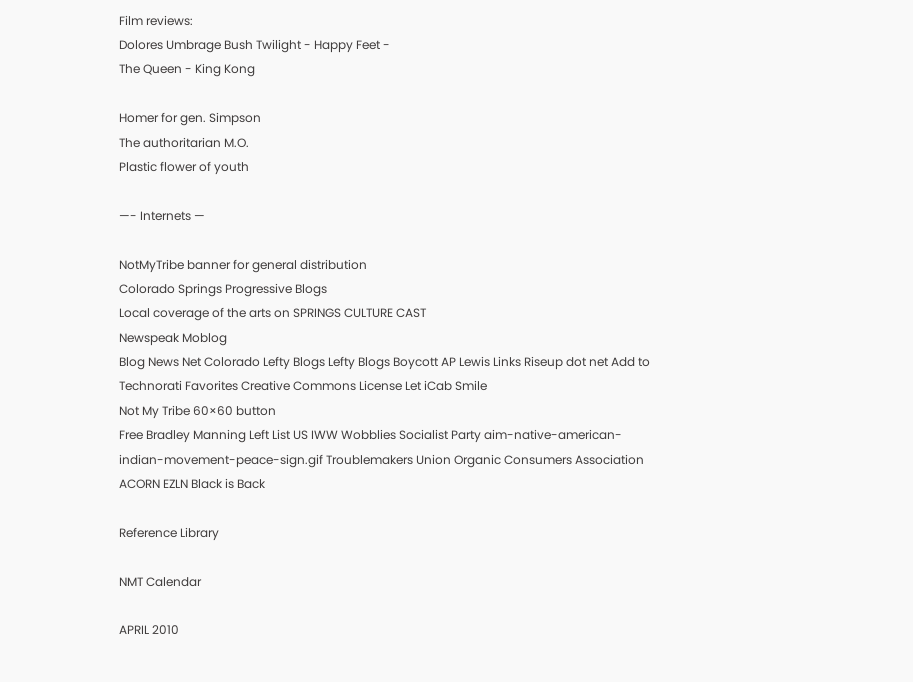Film reviews:
Dolores Umbrage Bush Twilight - Happy Feet -
The Queen - King Kong

Homer for gen. Simpson
The authoritarian M.O.
Plastic flower of youth

—- Internets —

NotMyTribe banner for general distribution
Colorado Springs Progressive Blogs
Local coverage of the arts on SPRINGS CULTURE CAST
Newspeak Moblog
Blog News Net Colorado Lefty Blogs Lefty Blogs Boycott AP Lewis Links Riseup dot net Add to Technorati Favorites Creative Commons License Let iCab Smile
Not My Tribe 60×60 button
Free Bradley Manning Left List US IWW Wobblies Socialist Party aim-native-american-indian-movement-peace-sign.gif Troublemakers Union Organic Consumers Association ACORN EZLN Black is Back

Reference Library

NMT Calendar

APRIL 2010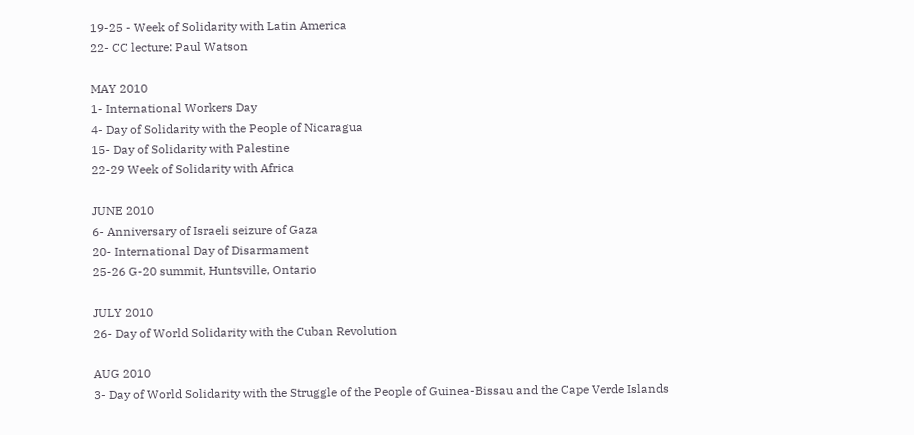19-25 - Week of Solidarity with Latin America
22- CC lecture: Paul Watson

MAY 2010
1- International Workers Day
4- Day of Solidarity with the People of Nicaragua
15- Day of Solidarity with Palestine
22-29 Week of Solidarity with Africa

JUNE 2010
6- Anniversary of Israeli seizure of Gaza
20- International Day of Disarmament
25-26 G-20 summit, Huntsville, Ontario

JULY 2010
26- Day of World Solidarity with the Cuban Revolution

AUG 2010
3- Day of World Solidarity with the Struggle of the People of Guinea-Bissau and the Cape Verde Islands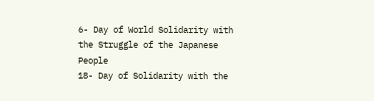6- Day of World Solidarity with the Struggle of the Japanese People
18- Day of Solidarity with the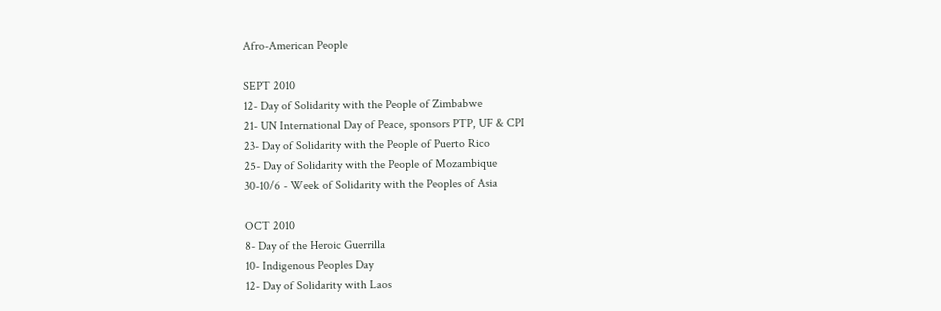Afro-American People

SEPT 2010
12- Day of Solidarity with the People of Zimbabwe
21- UN International Day of Peace, sponsors PTP, UF & CPI
23- Day of Solidarity with the People of Puerto Rico
25- Day of Solidarity with the People of Mozambique
30-10/6 - Week of Solidarity with the Peoples of Asia

OCT 2010
8- Day of the Heroic Guerrilla
10- Indigenous Peoples Day
12- Day of Solidarity with Laos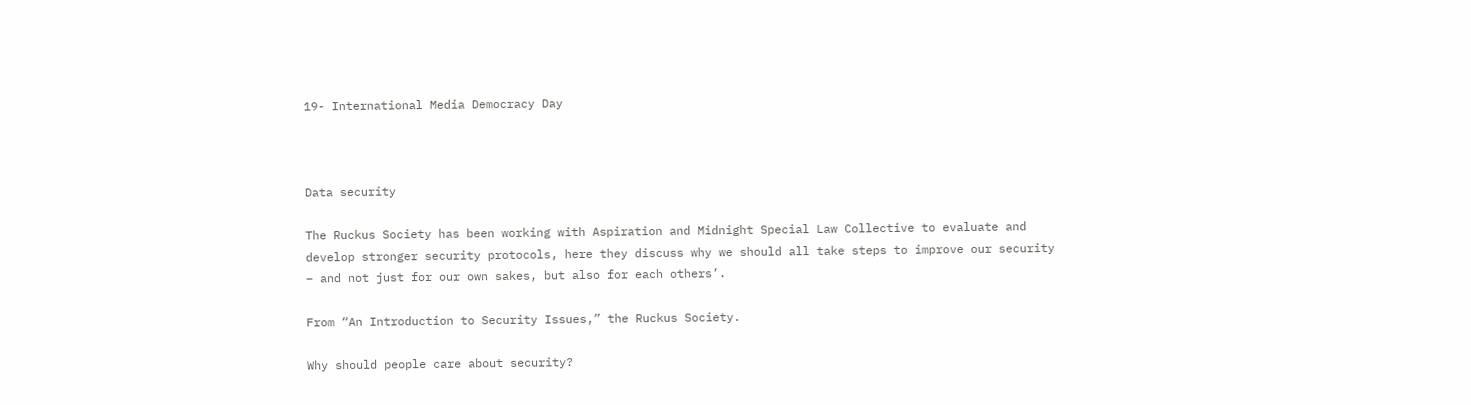19- International Media Democracy Day



Data security

The Ruckus Society has been working with Aspiration and Midnight Special Law Collective to evaluate and develop stronger security protocols, here they discuss why we should all take steps to improve our security – and not just for our own sakes, but also for each others’.

From “An Introduction to Security Issues,” the Ruckus Society.

Why should people care about security?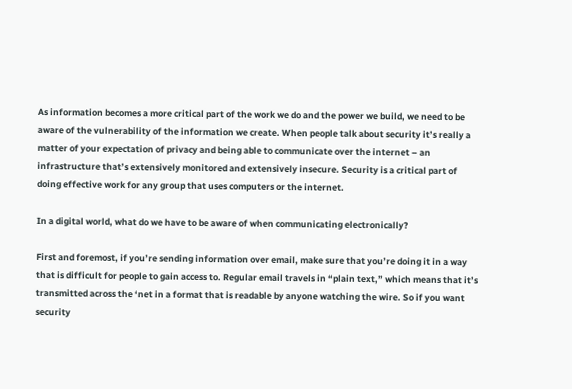As information becomes a more critical part of the work we do and the power we build, we need to be aware of the vulnerability of the information we create. When people talk about security it’s really a matter of your expectation of privacy and being able to communicate over the internet – an infrastructure that’s extensively monitored and extensively insecure. Security is a critical part of doing effective work for any group that uses computers or the internet.

In a digital world, what do we have to be aware of when communicating electronically?

First and foremost, if you’re sending information over email, make sure that you’re doing it in a way that is difficult for people to gain access to. Regular email travels in “plain text,” which means that it’s transmitted across the ‘net in a format that is readable by anyone watching the wire. So if you want security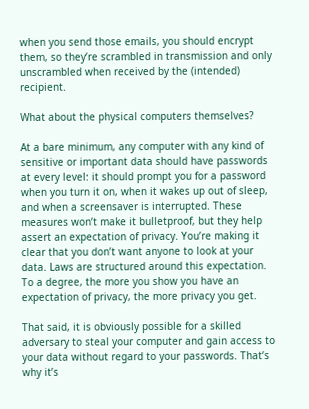when you send those emails, you should encrypt them, so they’re scrambled in transmission and only unscrambled when received by the (intended) recipient.

What about the physical computers themselves?

At a bare minimum, any computer with any kind of sensitive or important data should have passwords at every level: it should prompt you for a password when you turn it on, when it wakes up out of sleep, and when a screensaver is interrupted. These measures won’t make it bulletproof, but they help assert an expectation of privacy. You’re making it clear that you don’t want anyone to look at your data. Laws are structured around this expectation. To a degree, the more you show you have an expectation of privacy, the more privacy you get.

That said, it is obviously possible for a skilled adversary to steal your computer and gain access to your data without regard to your passwords. That’s why it’s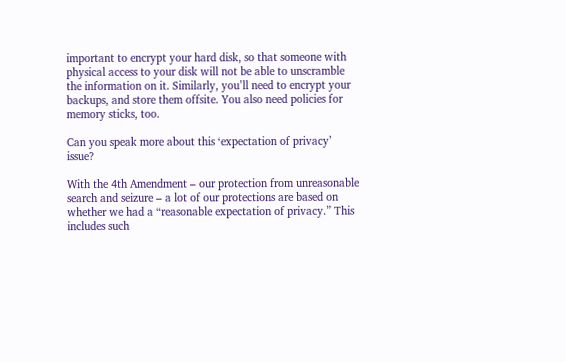important to encrypt your hard disk, so that someone with physical access to your disk will not be able to unscramble the information on it. Similarly, you’ll need to encrypt your backups, and store them offsite. You also need policies for memory sticks, too.

Can you speak more about this ‘expectation of privacy’ issue?

With the 4th Amendment – our protection from unreasonable search and seizure – a lot of our protections are based on whether we had a “reasonable expectation of privacy.” This includes such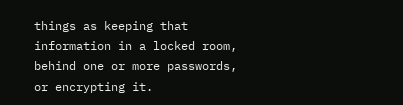things as keeping that information in a locked room, behind one or more passwords, or encrypting it.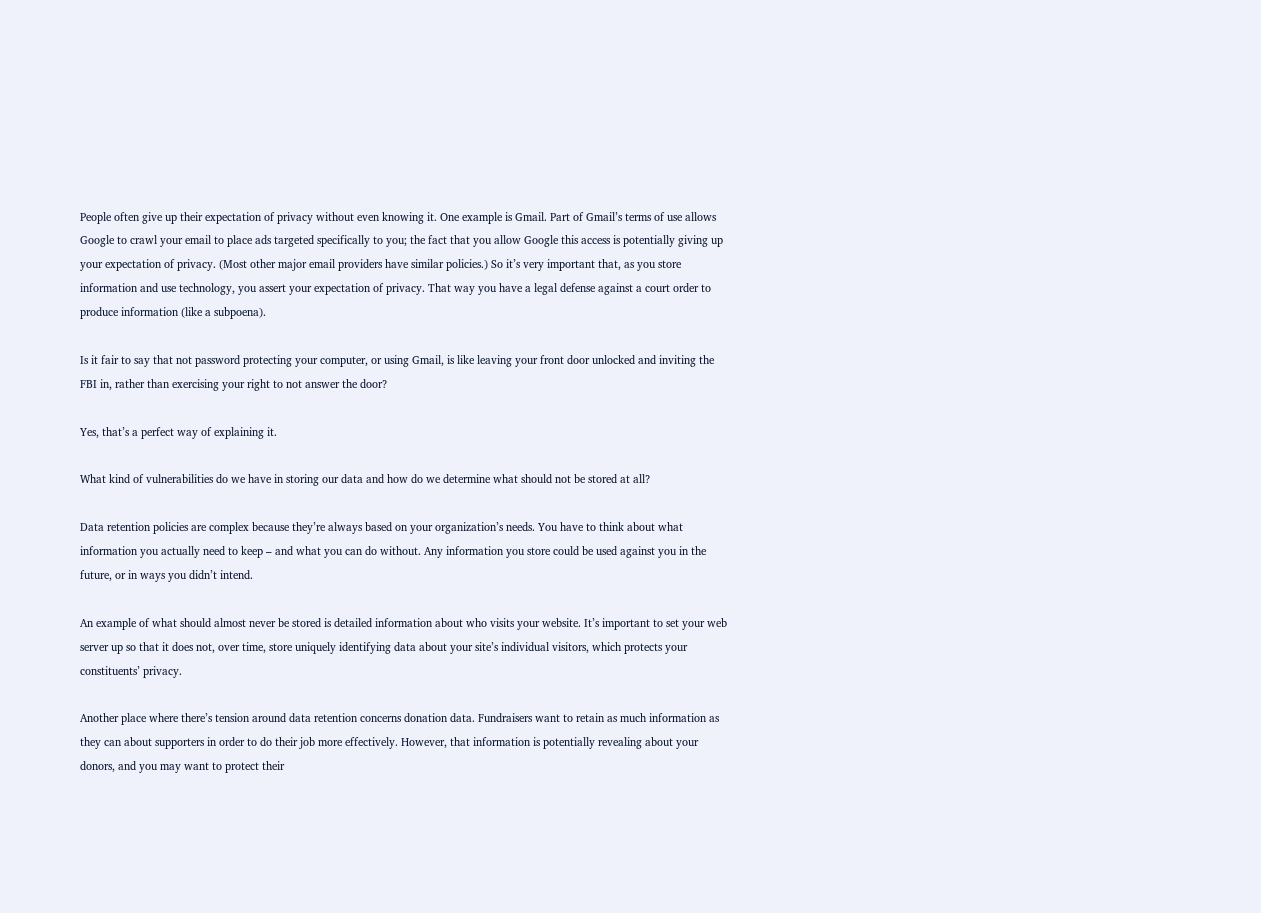People often give up their expectation of privacy without even knowing it. One example is Gmail. Part of Gmail’s terms of use allows Google to crawl your email to place ads targeted specifically to you; the fact that you allow Google this access is potentially giving up your expectation of privacy. (Most other major email providers have similar policies.) So it’s very important that, as you store information and use technology, you assert your expectation of privacy. That way you have a legal defense against a court order to produce information (like a subpoena).

Is it fair to say that not password protecting your computer, or using Gmail, is like leaving your front door unlocked and inviting the FBI in, rather than exercising your right to not answer the door?

Yes, that’s a perfect way of explaining it.

What kind of vulnerabilities do we have in storing our data and how do we determine what should not be stored at all?

Data retention policies are complex because they’re always based on your organization’s needs. You have to think about what information you actually need to keep – and what you can do without. Any information you store could be used against you in the future, or in ways you didn’t intend.

An example of what should almost never be stored is detailed information about who visits your website. It’s important to set your web server up so that it does not, over time, store uniquely identifying data about your site’s individual visitors, which protects your constituents’ privacy.

Another place where there’s tension around data retention concerns donation data. Fundraisers want to retain as much information as they can about supporters in order to do their job more effectively. However, that information is potentially revealing about your donors, and you may want to protect their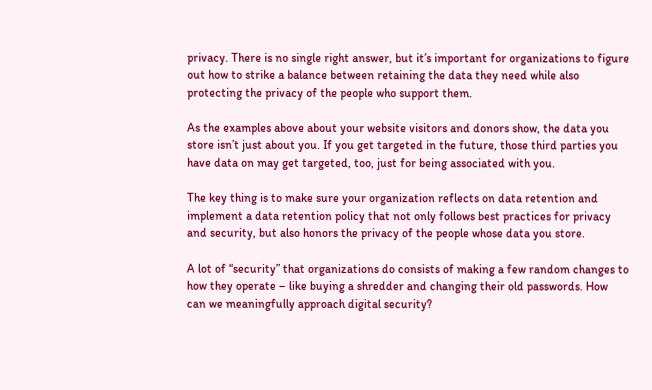privacy. There is no single right answer, but it’s important for organizations to figure out how to strike a balance between retaining the data they need while also protecting the privacy of the people who support them.

As the examples above about your website visitors and donors show, the data you store isn’t just about you. If you get targeted in the future, those third parties you have data on may get targeted, too, just for being associated with you.

The key thing is to make sure your organization reflects on data retention and implement a data retention policy that not only follows best practices for privacy and security, but also honors the privacy of the people whose data you store.

A lot of “security” that organizations do consists of making a few random changes to how they operate – like buying a shredder and changing their old passwords. How can we meaningfully approach digital security?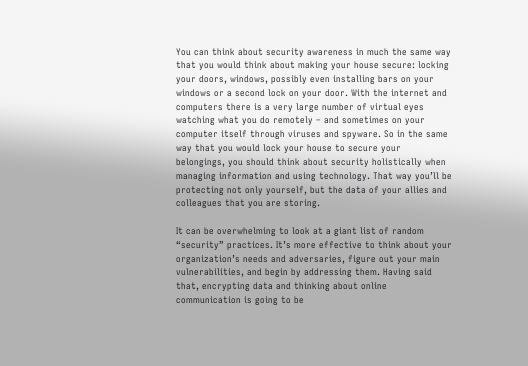You can think about security awareness in much the same way that you would think about making your house secure: locking your doors, windows, possibly even installing bars on your windows or a second lock on your door. With the internet and computers there is a very large number of virtual eyes watching what you do remotely – and sometimes on your computer itself through viruses and spyware. So in the same way that you would lock your house to secure your belongings, you should think about security holistically when managing information and using technology. That way you’ll be protecting not only yourself, but the data of your allies and colleagues that you are storing.

It can be overwhelming to look at a giant list of random “security” practices. It’s more effective to think about your organization’s needs and adversaries, figure out your main vulnerabilities, and begin by addressing them. Having said that, encrypting data and thinking about online communication is going to be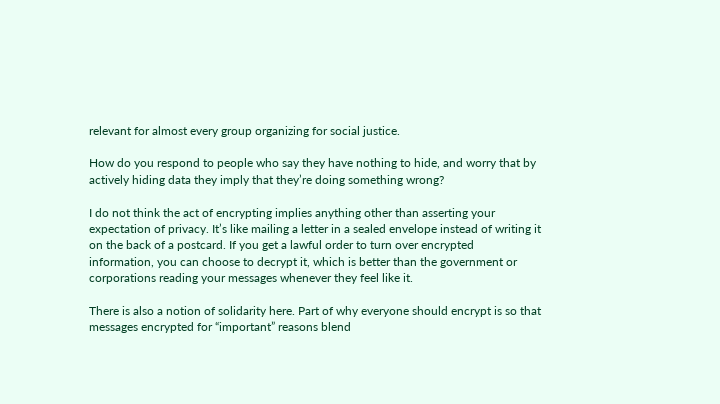relevant for almost every group organizing for social justice.

How do you respond to people who say they have nothing to hide, and worry that by actively hiding data they imply that they’re doing something wrong?

I do not think the act of encrypting implies anything other than asserting your expectation of privacy. It’s like mailing a letter in a sealed envelope instead of writing it on the back of a postcard. If you get a lawful order to turn over encrypted information, you can choose to decrypt it, which is better than the government or corporations reading your messages whenever they feel like it.

There is also a notion of solidarity here. Part of why everyone should encrypt is so that messages encrypted for “important” reasons blend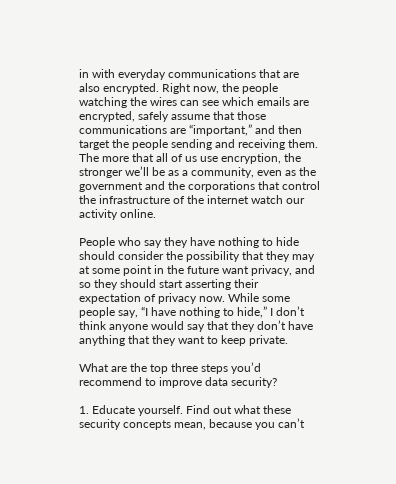in with everyday communications that are also encrypted. Right now, the people watching the wires can see which emails are encrypted, safely assume that those communications are “important,” and then target the people sending and receiving them. The more that all of us use encryption, the stronger we’ll be as a community, even as the government and the corporations that control the infrastructure of the internet watch our activity online.

People who say they have nothing to hide should consider the possibility that they may at some point in the future want privacy, and so they should start asserting their expectation of privacy now. While some people say, “I have nothing to hide,” I don’t think anyone would say that they don’t have anything that they want to keep private.

What are the top three steps you’d recommend to improve data security?

1. Educate yourself. Find out what these security concepts mean, because you can’t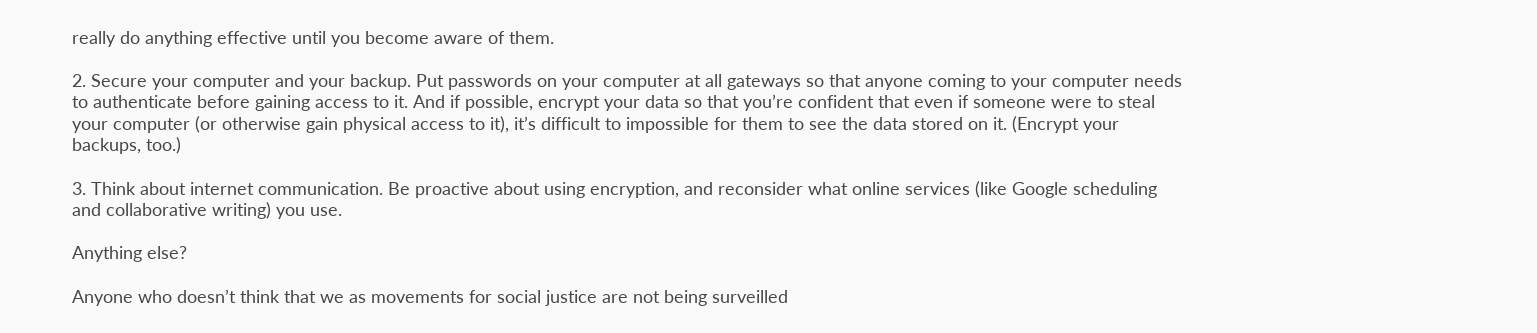really do anything effective until you become aware of them.

2. Secure your computer and your backup. Put passwords on your computer at all gateways so that anyone coming to your computer needs to authenticate before gaining access to it. And if possible, encrypt your data so that you’re confident that even if someone were to steal your computer (or otherwise gain physical access to it), it’s difficult to impossible for them to see the data stored on it. (Encrypt your backups, too.)

3. Think about internet communication. Be proactive about using encryption, and reconsider what online services (like Google scheduling and collaborative writing) you use.

Anything else?

Anyone who doesn’t think that we as movements for social justice are not being surveilled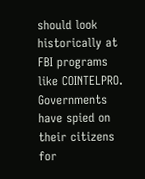should look historically at FBI programs like COINTELPRO. Governments have spied on their citizens for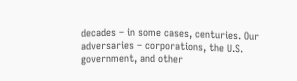decades – in some cases, centuries. Our adversaries – corporations, the U.S. government, and other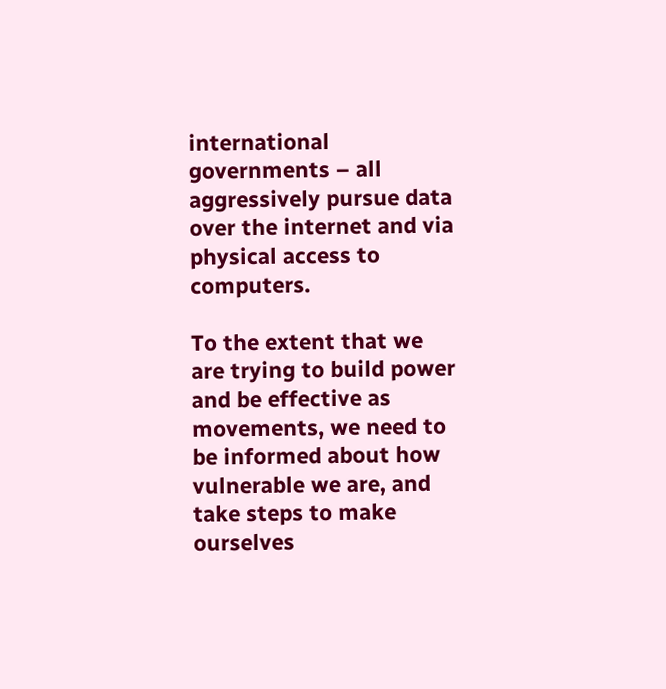international governments – all aggressively pursue data over the internet and via physical access to computers.

To the extent that we are trying to build power and be effective as movements, we need to be informed about how vulnerable we are, and take steps to make ourselves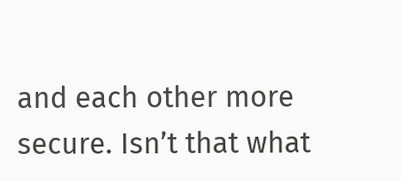and each other more secure. Isn’t that what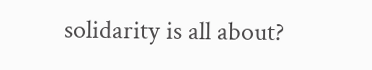solidarity is all about?